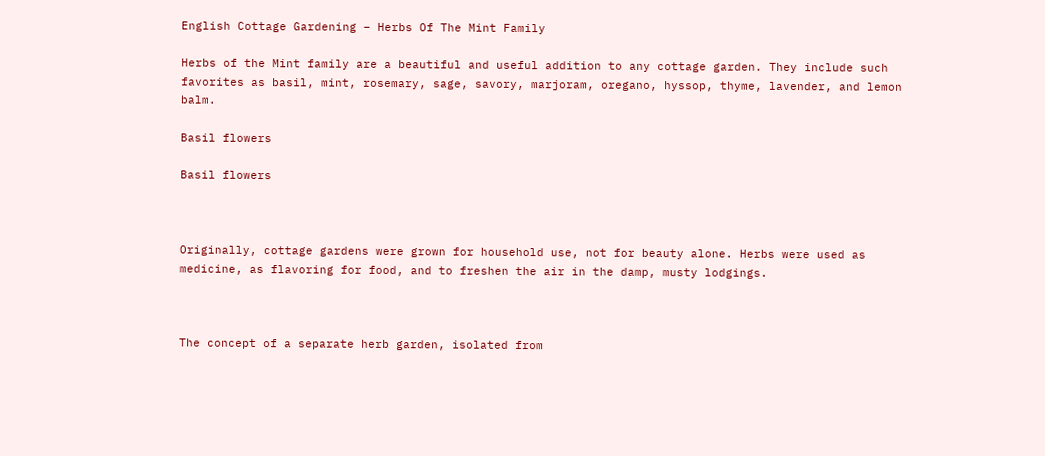English Cottage Gardening – Herbs Of The Mint Family

Herbs of the Mint family are a beautiful and useful addition to any cottage garden. They include such favorites as basil, mint, rosemary, sage, savory, marjoram, oregano, hyssop, thyme, lavender, and lemon balm.

Basil flowers

Basil flowers



Originally, cottage gardens were grown for household use, not for beauty alone. Herbs were used as medicine, as flavoring for food, and to freshen the air in the damp, musty lodgings.



The concept of a separate herb garden, isolated from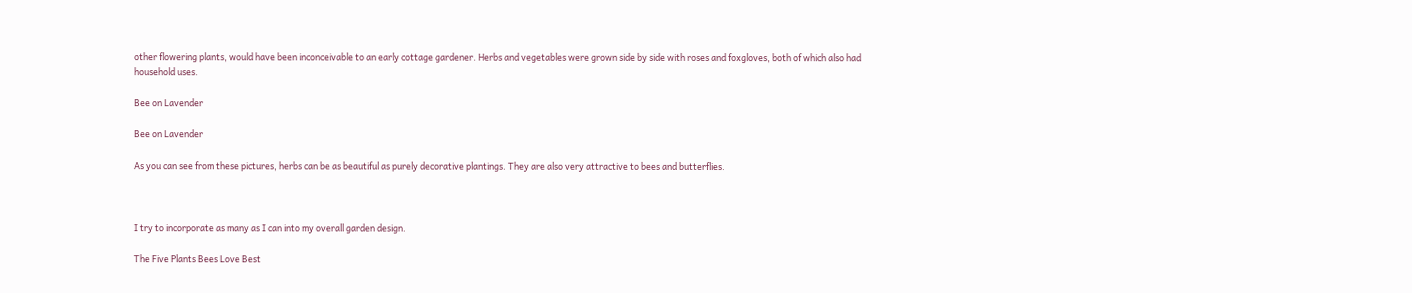other flowering plants, would have been inconceivable to an early cottage gardener. Herbs and vegetables were grown side by side with roses and foxgloves, both of which also had household uses.

Bee on Lavender

Bee on Lavender

As you can see from these pictures, herbs can be as beautiful as purely decorative plantings. They are also very attractive to bees and butterflies.



I try to incorporate as many as I can into my overall garden design.

The Five Plants Bees Love Best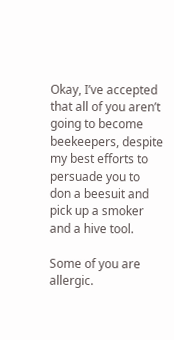Okay, I’ve accepted that all of you aren’t going to become beekeepers, despite my best efforts to persuade you to don a beesuit and pick up a smoker and a hive tool.

Some of you are allergic.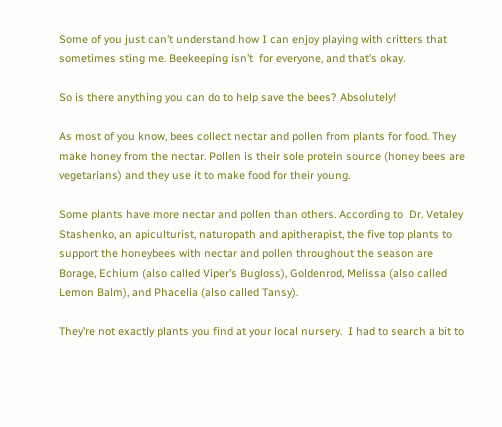Some of you just can’t understand how I can enjoy playing with critters that sometimes sting me. Beekeeping isn’t  for everyone, and that’s okay.

So is there anything you can do to help save the bees? Absolutely!

As most of you know, bees collect nectar and pollen from plants for food. They make honey from the nectar. Pollen is their sole protein source (honey bees are vegetarians) and they use it to make food for their young.

Some plants have more nectar and pollen than others. According to  Dr. Vetaley Stashenko, an apiculturist, naturopath and apitherapist, the five top plants to support the honeybees with nectar and pollen throughout the season are Borage, Echium (also called Viper’s Bugloss), Goldenrod, Melissa (also called Lemon Balm), and Phacelia (also called Tansy).

They’re not exactly plants you find at your local nursery.  I had to search a bit to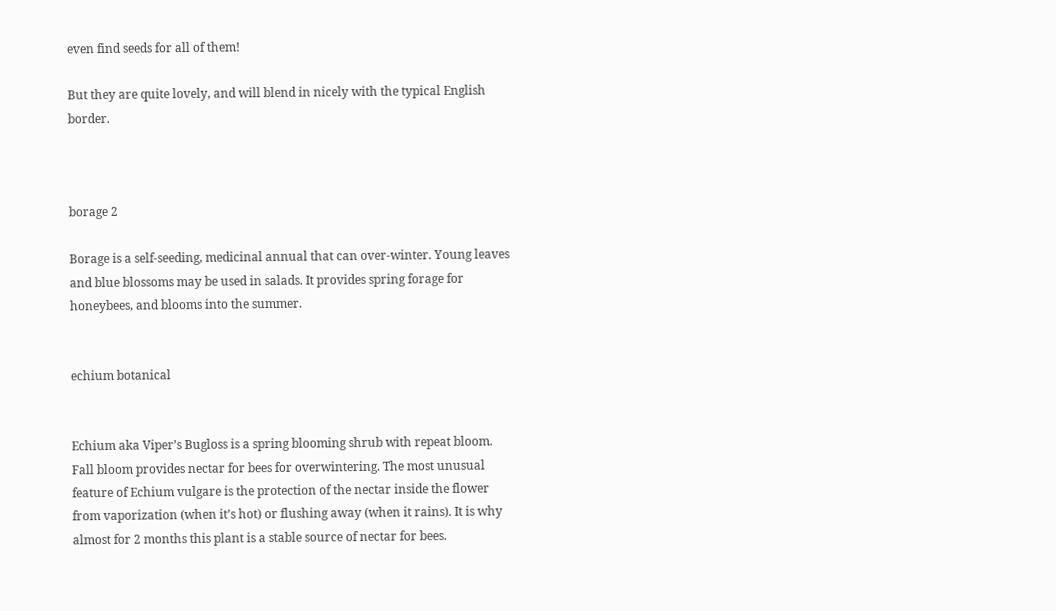even find seeds for all of them!

But they are quite lovely, and will blend in nicely with the typical English border.



borage 2

Borage is a self-seeding, medicinal annual that can over-winter. Young leaves and blue blossoms may be used in salads. It provides spring forage for honeybees, and blooms into the summer.


echium botanical


Echium aka Viper’s Bugloss is a spring blooming shrub with repeat bloom. Fall bloom provides nectar for bees for overwintering. The most unusual feature of Echium vulgare is the protection of the nectar inside the flower from vaporization (when it’s hot) or flushing away (when it rains). It is why almost for 2 months this plant is a stable source of nectar for bees.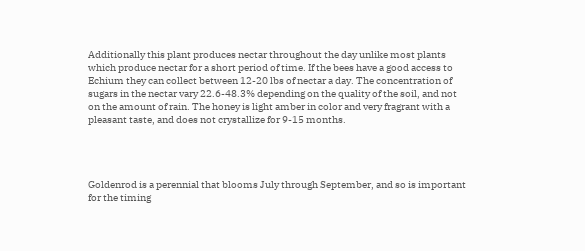Additionally this plant produces nectar throughout the day unlike most plants which produce nectar for a short period of time. If the bees have a good access to Echium they can collect between 12-20 lbs of nectar a day. The concentration of sugars in the nectar vary 22.6-48.3% depending on the quality of the soil, and not on the amount of rain. The honey is light amber in color and very fragrant with a pleasant taste, and does not crystallize for 9-15 months.




Goldenrod is a perennial that blooms July through September, and so is important for the timing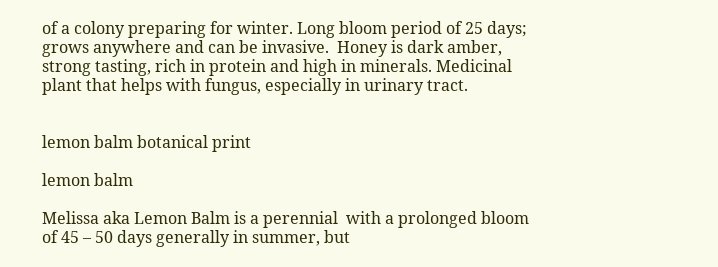of a colony preparing for winter. Long bloom period of 25 days; grows anywhere and can be invasive.  Honey is dark amber, strong tasting, rich in protein and high in minerals. Medicinal plant that helps with fungus, especially in urinary tract.


lemon balm botanical print

lemon balm

Melissa aka Lemon Balm is a perennial  with a prolonged bloom of 45 – 50 days generally in summer, but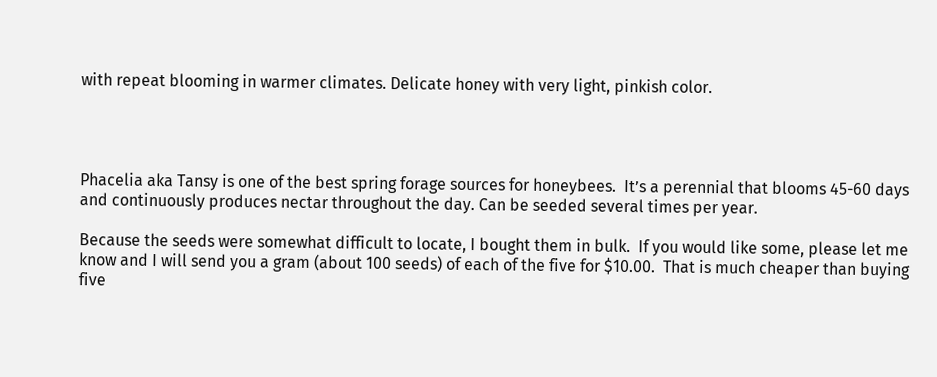with repeat blooming in warmer climates. Delicate honey with very light, pinkish color.




Phacelia aka Tansy is one of the best spring forage sources for honeybees.  It’s a perennial that blooms 45-60 days and continuously produces nectar throughout the day. Can be seeded several times per year.

Because the seeds were somewhat difficult to locate, I bought them in bulk.  If you would like some, please let me know and I will send you a gram (about 100 seeds) of each of the five for $10.00.  That is much cheaper than buying five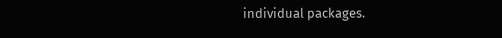individual packages.